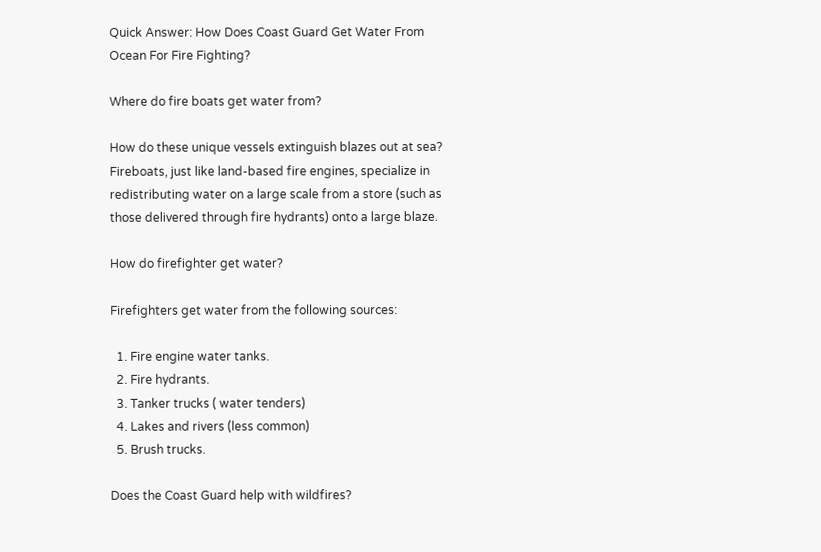Quick Answer: How Does Coast Guard Get Water From Ocean For Fire Fighting?

Where do fire boats get water from?

How do these unique vessels extinguish blazes out at sea? Fireboats, just like land-based fire engines, specialize in redistributing water on a large scale from a store (such as those delivered through fire hydrants) onto a large blaze.

How do firefighter get water?

Firefighters get water from the following sources:

  1. Fire engine water tanks.
  2. Fire hydrants.
  3. Tanker trucks ( water tenders)
  4. Lakes and rivers (less common)
  5. Brush trucks.

Does the Coast Guard help with wildfires?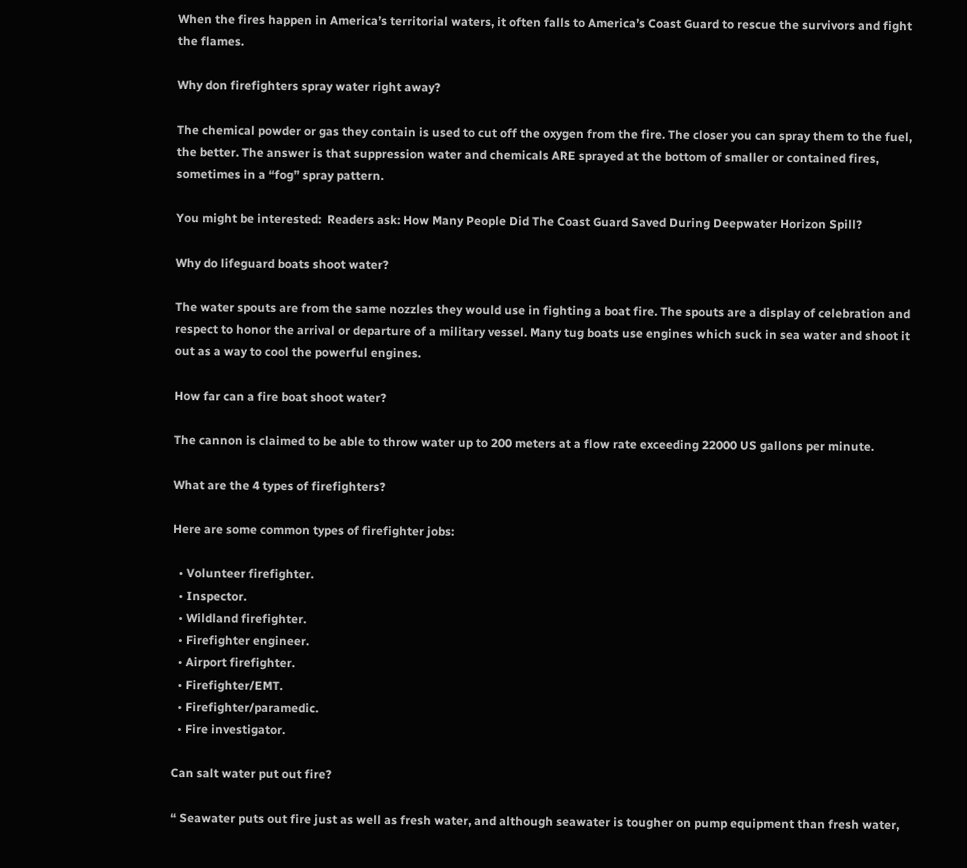When the fires happen in America’s territorial waters, it often falls to America’s Coast Guard to rescue the survivors and fight the flames.

Why don firefighters spray water right away?

The chemical powder or gas they contain is used to cut off the oxygen from the fire. The closer you can spray them to the fuel, the better. The answer is that suppression water and chemicals ARE sprayed at the bottom of smaller or contained fires, sometimes in a “fog” spray pattern.

You might be interested:  Readers ask: How Many People Did The Coast Guard Saved During Deepwater Horizon Spill?

Why do lifeguard boats shoot water?

The water spouts are from the same nozzles they would use in fighting a boat fire. The spouts are a display of celebration and respect to honor the arrival or departure of a military vessel. Many tug boats use engines which suck in sea water and shoot it out as a way to cool the powerful engines.

How far can a fire boat shoot water?

The cannon is claimed to be able to throw water up to 200 meters at a flow rate exceeding 22000 US gallons per minute.

What are the 4 types of firefighters?

Here are some common types of firefighter jobs:

  • Volunteer firefighter.
  • Inspector.
  • Wildland firefighter.
  • Firefighter engineer.
  • Airport firefighter.
  • Firefighter/EMT.
  • Firefighter/paramedic.
  • Fire investigator.

Can salt water put out fire?

“ Seawater puts out fire just as well as fresh water, and although seawater is tougher on pump equipment than fresh water,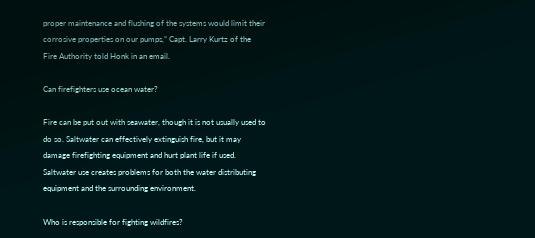proper maintenance and flushing of the systems would limit their corrosive properties on our pumps,” Capt. Larry Kurtz of the Fire Authority told Honk in an email.

Can firefighters use ocean water?

Fire can be put out with seawater, though it is not usually used to do so. Saltwater can effectively extinguish fire, but it may damage firefighting equipment and hurt plant life if used. Saltwater use creates problems for both the water distributing equipment and the surrounding environment.

Who is responsible for fighting wildfires?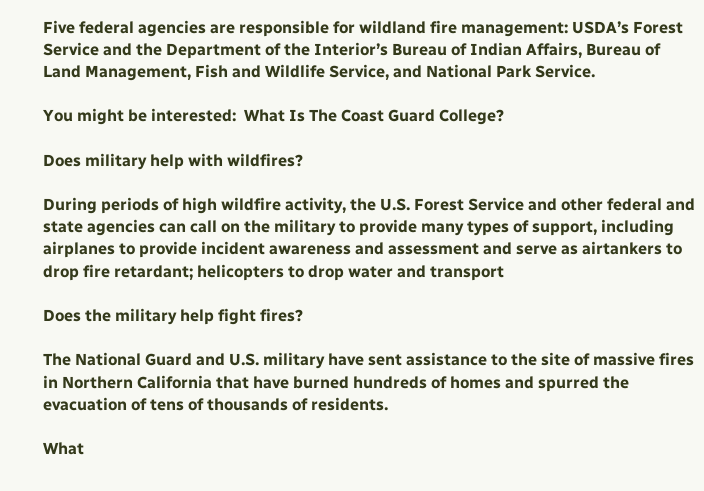Five federal agencies are responsible for wildland fire management: USDA’s Forest Service and the Department of the Interior’s Bureau of Indian Affairs, Bureau of Land Management, Fish and Wildlife Service, and National Park Service.

You might be interested:  What Is The Coast Guard College?

Does military help with wildfires?

During periods of high wildfire activity, the U.S. Forest Service and other federal and state agencies can call on the military to provide many types of support, including airplanes to provide incident awareness and assessment and serve as airtankers to drop fire retardant; helicopters to drop water and transport

Does the military help fight fires?

The National Guard and U.S. military have sent assistance to the site of massive fires in Northern California that have burned hundreds of homes and spurred the evacuation of tens of thousands of residents.

What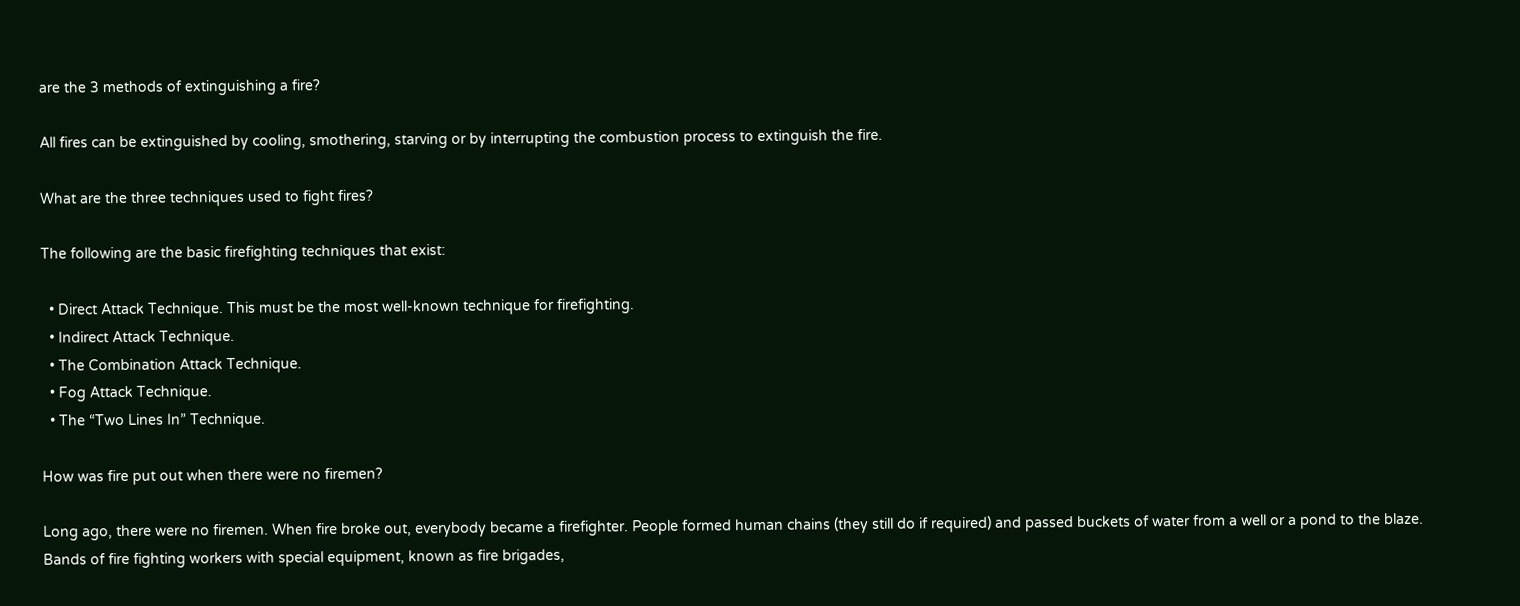are the 3 methods of extinguishing a fire?

All fires can be extinguished by cooling, smothering, starving or by interrupting the combustion process to extinguish the fire.

What are the three techniques used to fight fires?

The following are the basic firefighting techniques that exist:

  • Direct Attack Technique. This must be the most well-known technique for firefighting.
  • Indirect Attack Technique.
  • The Combination Attack Technique.
  • Fog Attack Technique.
  • The “Two Lines In” Technique.

How was fire put out when there were no firemen?

Long ago, there were no firemen. When fire broke out, everybody became a firefighter. People formed human chains (they still do if required) and passed buckets of water from a well or a pond to the blaze. Bands of fire fighting workers with special equipment, known as fire brigades,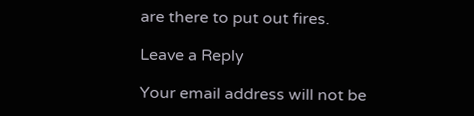are there to put out fires.

Leave a Reply

Your email address will not be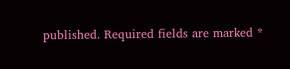published. Required fields are marked *